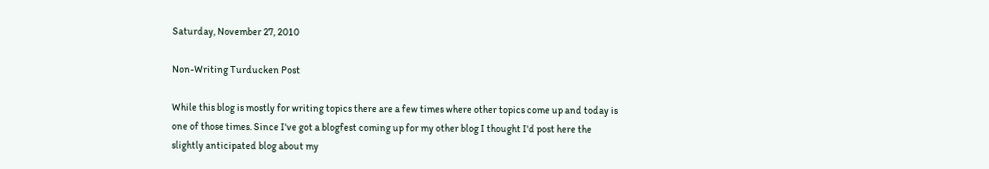Saturday, November 27, 2010

Non-Writing Turducken Post

While this blog is mostly for writing topics there are a few times where other topics come up and today is one of those times. Since I've got a blogfest coming up for my other blog I thought I'd post here the slightly anticipated blog about my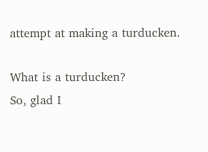attempt at making a turducken.

What is a turducken?
So, glad I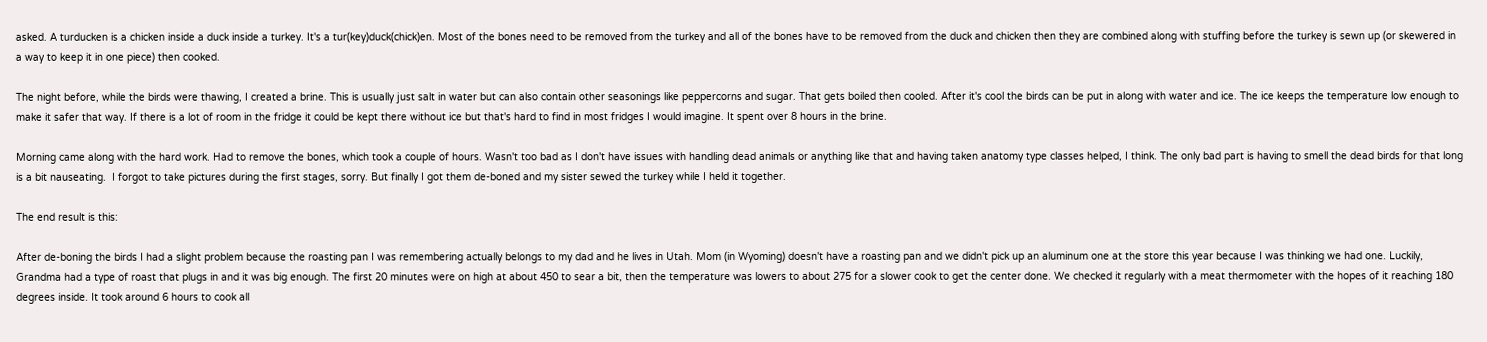asked. A turducken is a chicken inside a duck inside a turkey. It's a tur(key)duck(chick)en. Most of the bones need to be removed from the turkey and all of the bones have to be removed from the duck and chicken then they are combined along with stuffing before the turkey is sewn up (or skewered in a way to keep it in one piece) then cooked.

The night before, while the birds were thawing, I created a brine. This is usually just salt in water but can also contain other seasonings like peppercorns and sugar. That gets boiled then cooled. After it's cool the birds can be put in along with water and ice. The ice keeps the temperature low enough to make it safer that way. If there is a lot of room in the fridge it could be kept there without ice but that's hard to find in most fridges I would imagine. It spent over 8 hours in the brine.

Morning came along with the hard work. Had to remove the bones, which took a couple of hours. Wasn't too bad as I don't have issues with handling dead animals or anything like that and having taken anatomy type classes helped, I think. The only bad part is having to smell the dead birds for that long is a bit nauseating.  I forgot to take pictures during the first stages, sorry. But finally I got them de-boned and my sister sewed the turkey while I held it together.

The end result is this:

After de-boning the birds I had a slight problem because the roasting pan I was remembering actually belongs to my dad and he lives in Utah. Mom (in Wyoming) doesn't have a roasting pan and we didn't pick up an aluminum one at the store this year because I was thinking we had one. Luckily, Grandma had a type of roast that plugs in and it was big enough. The first 20 minutes were on high at about 450 to sear a bit, then the temperature was lowers to about 275 for a slower cook to get the center done. We checked it regularly with a meat thermometer with the hopes of it reaching 180 degrees inside. It took around 6 hours to cook all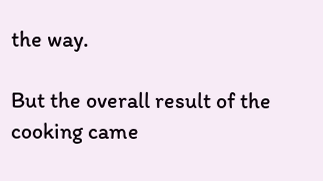the way.

But the overall result of the cooking came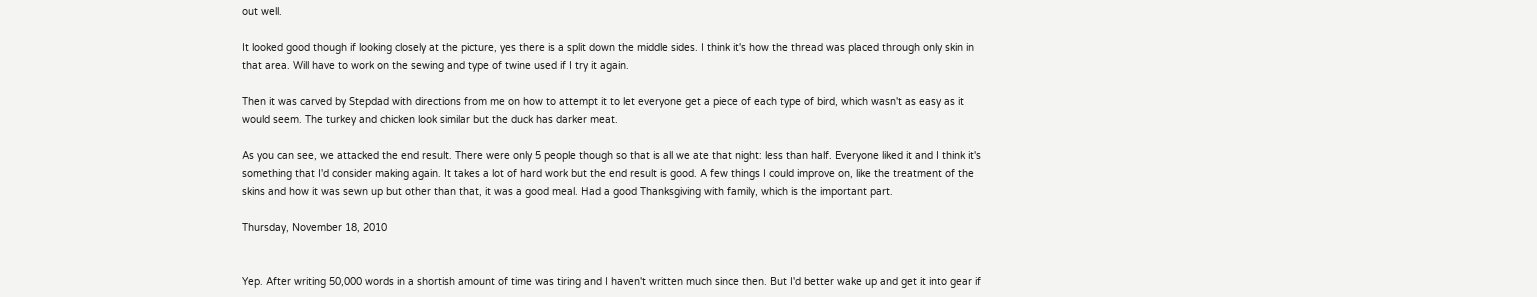out well.

It looked good though if looking closely at the picture, yes there is a split down the middle sides. I think it's how the thread was placed through only skin in that area. Will have to work on the sewing and type of twine used if I try it again.

Then it was carved by Stepdad with directions from me on how to attempt it to let everyone get a piece of each type of bird, which wasn't as easy as it would seem. The turkey and chicken look similar but the duck has darker meat.

As you can see, we attacked the end result. There were only 5 people though so that is all we ate that night: less than half. Everyone liked it and I think it's something that I'd consider making again. It takes a lot of hard work but the end result is good. A few things I could improve on, like the treatment of the skins and how it was sewn up but other than that, it was a good meal. Had a good Thanksgiving with family, which is the important part.

Thursday, November 18, 2010


Yep. After writing 50,000 words in a shortish amount of time was tiring and I haven't written much since then. But I'd better wake up and get it into gear if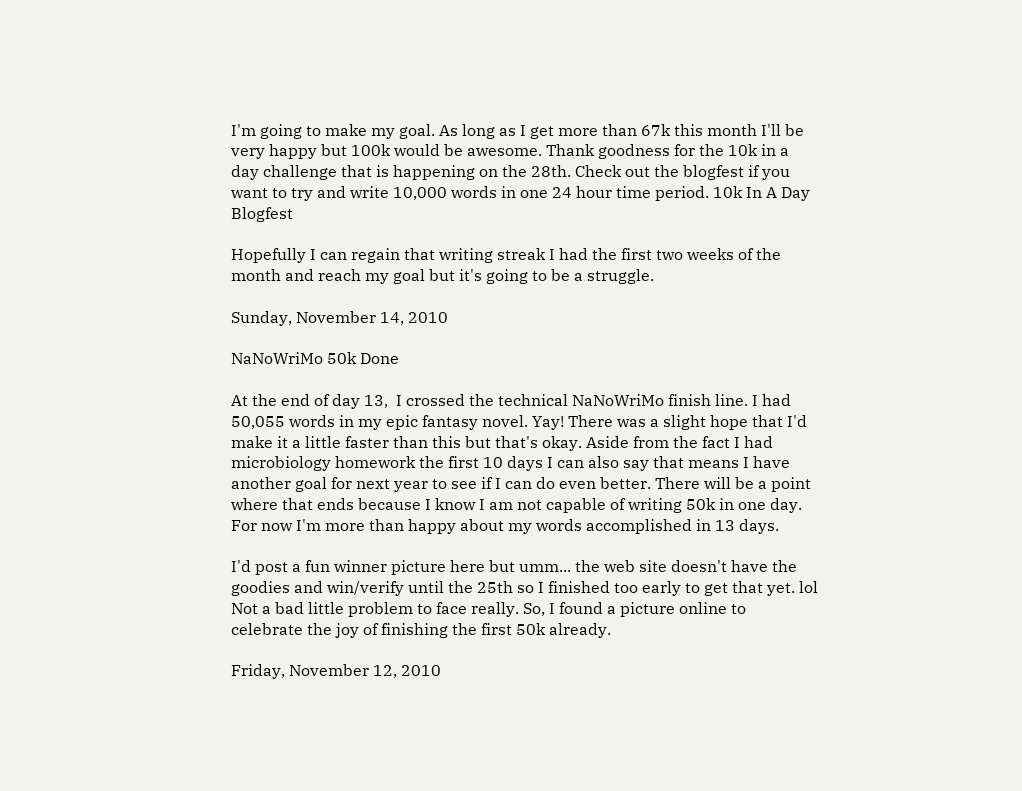I'm going to make my goal. As long as I get more than 67k this month I'll be very happy but 100k would be awesome. Thank goodness for the 10k in a day challenge that is happening on the 28th. Check out the blogfest if you want to try and write 10,000 words in one 24 hour time period. 10k In A Day Blogfest

Hopefully I can regain that writing streak I had the first two weeks of the month and reach my goal but it's going to be a struggle.

Sunday, November 14, 2010

NaNoWriMo 50k Done

At the end of day 13,  I crossed the technical NaNoWriMo finish line. I had 50,055 words in my epic fantasy novel. Yay! There was a slight hope that I'd make it a little faster than this but that's okay. Aside from the fact I had microbiology homework the first 10 days I can also say that means I have another goal for next year to see if I can do even better. There will be a point where that ends because I know I am not capable of writing 50k in one day. For now I'm more than happy about my words accomplished in 13 days.

I'd post a fun winner picture here but umm... the web site doesn't have the goodies and win/verify until the 25th so I finished too early to get that yet. lol Not a bad little problem to face really. So, I found a picture online to celebrate the joy of finishing the first 50k already.

Friday, November 12, 2010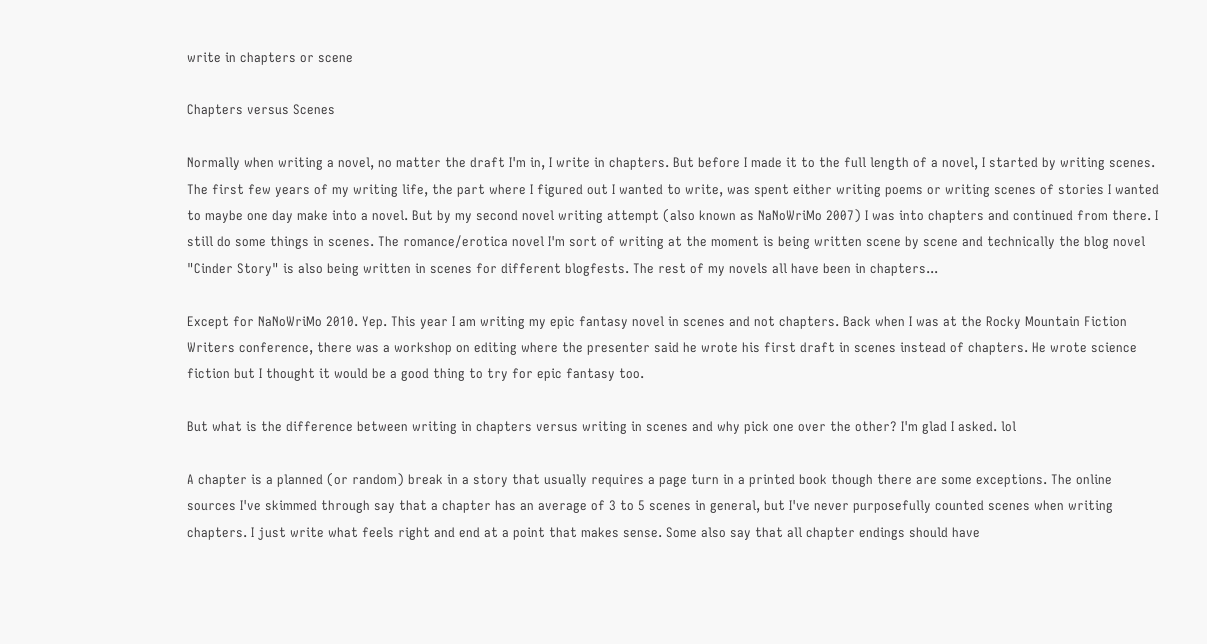write in chapters or scene

Chapters versus Scenes

Normally when writing a novel, no matter the draft I'm in, I write in chapters. But before I made it to the full length of a novel, I started by writing scenes. The first few years of my writing life, the part where I figured out I wanted to write, was spent either writing poems or writing scenes of stories I wanted to maybe one day make into a novel. But by my second novel writing attempt (also known as NaNoWriMo 2007) I was into chapters and continued from there. I still do some things in scenes. The romance/erotica novel I'm sort of writing at the moment is being written scene by scene and technically the blog novel "Cinder Story" is also being written in scenes for different blogfests. The rest of my novels all have been in chapters...

Except for NaNoWriMo 2010. Yep. This year I am writing my epic fantasy novel in scenes and not chapters. Back when I was at the Rocky Mountain Fiction Writers conference, there was a workshop on editing where the presenter said he wrote his first draft in scenes instead of chapters. He wrote science fiction but I thought it would be a good thing to try for epic fantasy too.

But what is the difference between writing in chapters versus writing in scenes and why pick one over the other? I'm glad I asked. lol

A chapter is a planned (or random) break in a story that usually requires a page turn in a printed book though there are some exceptions. The online sources I've skimmed through say that a chapter has an average of 3 to 5 scenes in general, but I've never purposefully counted scenes when writing chapters. I just write what feels right and end at a point that makes sense. Some also say that all chapter endings should have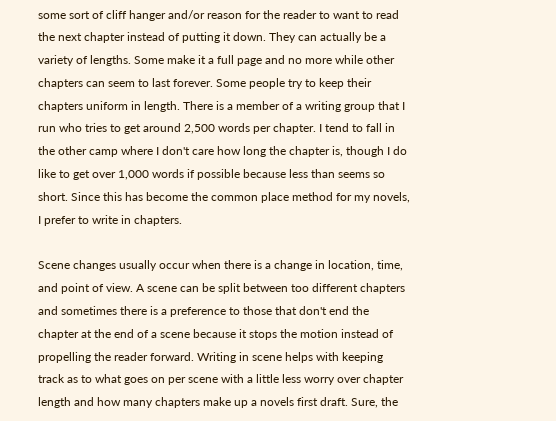some sort of cliff hanger and/or reason for the reader to want to read the next chapter instead of putting it down. They can actually be a variety of lengths. Some make it a full page and no more while other chapters can seem to last forever. Some people try to keep their chapters uniform in length. There is a member of a writing group that I run who tries to get around 2,500 words per chapter. I tend to fall in the other camp where I don't care how long the chapter is, though I do like to get over 1,000 words if possible because less than seems so short. Since this has become the common place method for my novels, I prefer to write in chapters.

Scene changes usually occur when there is a change in location, time, and point of view. A scene can be split between too different chapters and sometimes there is a preference to those that don't end the chapter at the end of a scene because it stops the motion instead of propelling the reader forward. Writing in scene helps with keeping track as to what goes on per scene with a little less worry over chapter length and how many chapters make up a novels first draft. Sure, the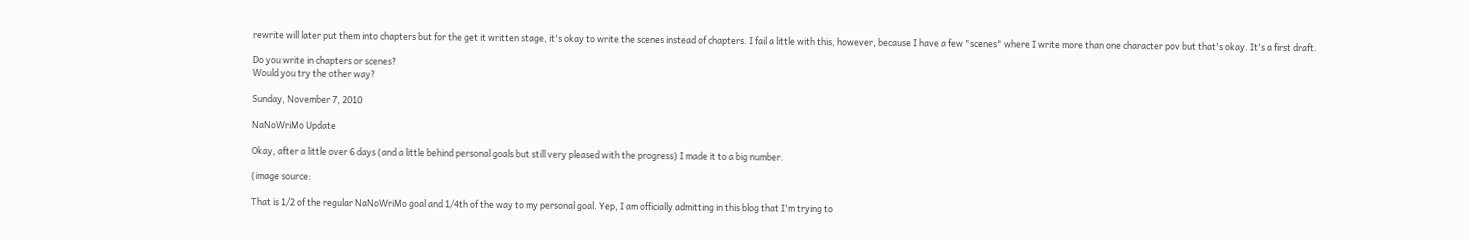rewrite will later put them into chapters but for the get it written stage, it's okay to write the scenes instead of chapters. I fail a little with this, however, because I have a few "scenes" where I write more than one character pov but that's okay. It's a first draft.

Do you write in chapters or scenes?
Would you try the other way?

Sunday, November 7, 2010

NaNoWriMo Update

Okay, after a little over 6 days (and a little behind personal goals but still very pleased with the progress) I made it to a big number.

(image source:

That is 1/2 of the regular NaNoWriMo goal and 1/4th of the way to my personal goal. Yep, I am officially admitting in this blog that I'm trying to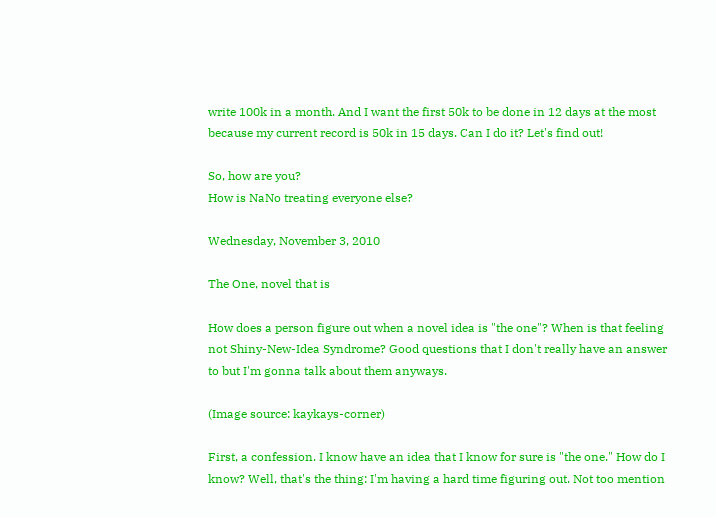write 100k in a month. And I want the first 50k to be done in 12 days at the most because my current record is 50k in 15 days. Can I do it? Let's find out!

So, how are you?
How is NaNo treating everyone else?

Wednesday, November 3, 2010

The One, novel that is

How does a person figure out when a novel idea is "the one"? When is that feeling not Shiny-New-Idea Syndrome? Good questions that I don't really have an answer to but I'm gonna talk about them anyways.

(Image source: kaykays-corner)

First, a confession. I know have an idea that I know for sure is "the one." How do I know? Well, that's the thing: I'm having a hard time figuring out. Not too mention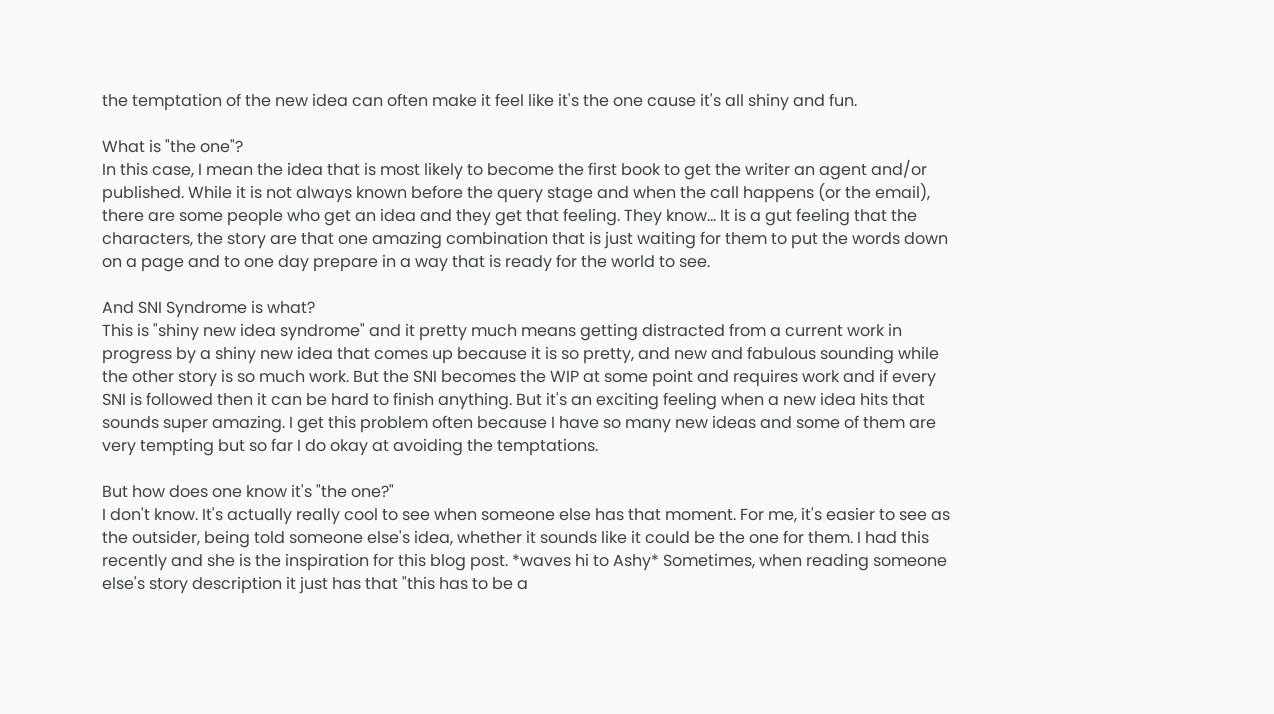the temptation of the new idea can often make it feel like it's the one cause it's all shiny and fun.

What is "the one"?
In this case, I mean the idea that is most likely to become the first book to get the writer an agent and/or published. While it is not always known before the query stage and when the call happens (or the email), there are some people who get an idea and they get that feeling. They know... It is a gut feeling that the characters, the story are that one amazing combination that is just waiting for them to put the words down on a page and to one day prepare in a way that is ready for the world to see.

And SNI Syndrome is what?
This is "shiny new idea syndrome" and it pretty much means getting distracted from a current work in progress by a shiny new idea that comes up because it is so pretty, and new and fabulous sounding while the other story is so much work. But the SNI becomes the WIP at some point and requires work and if every SNI is followed then it can be hard to finish anything. But it's an exciting feeling when a new idea hits that sounds super amazing. I get this problem often because I have so many new ideas and some of them are very tempting but so far I do okay at avoiding the temptations.

But how does one know it's "the one?"
I don't know. It's actually really cool to see when someone else has that moment. For me, it's easier to see as the outsider, being told someone else's idea, whether it sounds like it could be the one for them. I had this recently and she is the inspiration for this blog post. *waves hi to Ashy* Sometimes, when reading someone else's story description it just has that "this has to be a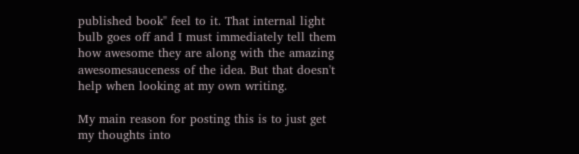published book" feel to it. That internal light bulb goes off and I must immediately tell them how awesome they are along with the amazing awesomesauceness of the idea. But that doesn't help when looking at my own writing.

My main reason for posting this is to just get my thoughts into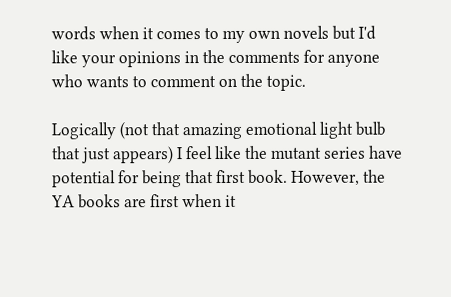words when it comes to my own novels but I'd like your opinions in the comments for anyone who wants to comment on the topic.

Logically (not that amazing emotional light bulb that just appears) I feel like the mutant series have potential for being that first book. However, the YA books are first when it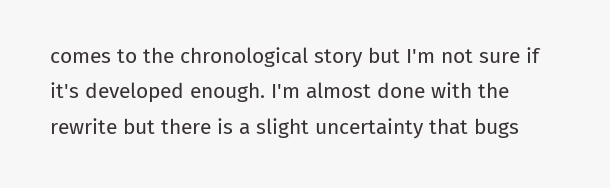comes to the chronological story but I'm not sure if it's developed enough. I'm almost done with the rewrite but there is a slight uncertainty that bugs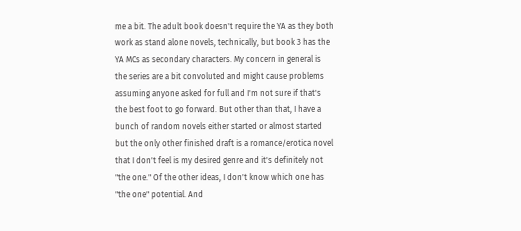me a bit. The adult book doesn't require the YA as they both work as stand alone novels, technically, but book 3 has the YA MCs as secondary characters. My concern in general is the series are a bit convoluted and might cause problems assuming anyone asked for full and I'm not sure if that's the best foot to go forward. But other than that, I have a bunch of random novels either started or almost started but the only other finished draft is a romance/erotica novel that I don't feel is my desired genre and it's definitely not "the one." Of the other ideas, I don't know which one has "the one" potential. And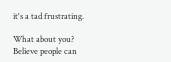it's a tad frustrating.

What about you?
Believe people can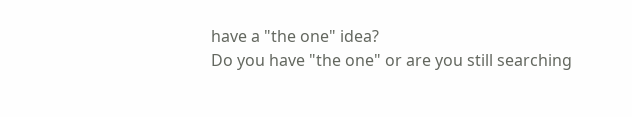have a "the one" idea?
Do you have "the one" or are you still searching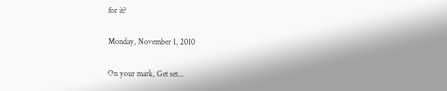for it?

Monday, November 1, 2010

On your mark, Get set...